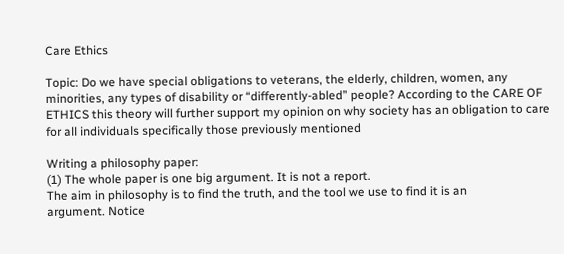Care Ethics

Topic: Do we have special obligations to veterans, the elderly, children, women, any minorities, any types of disability or “differently-abled” people? According to the CARE OF ETHICS this theory will further support my opinion on why society has an obligation to care for all individuals specifically those previously mentioned

Writing a philosophy paper:
(1) The whole paper is one big argument. It is not a report.
The aim in philosophy is to find the truth, and the tool we use to find it is an
argument. Notice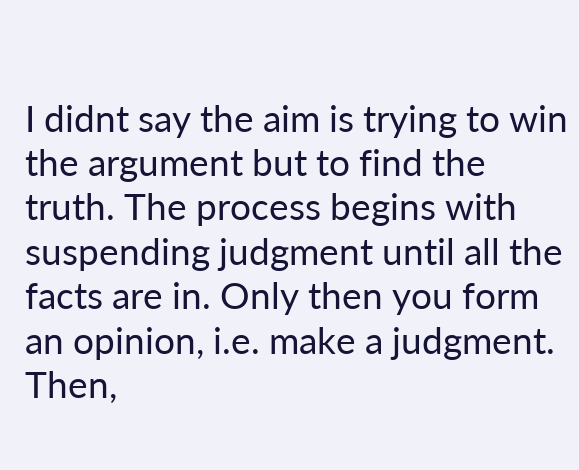I didnt say the aim is trying to win the argument but to find the truth. The process begins with suspending judgment until all the facts are in. Only then you form an opinion, i.e. make a judgment. Then,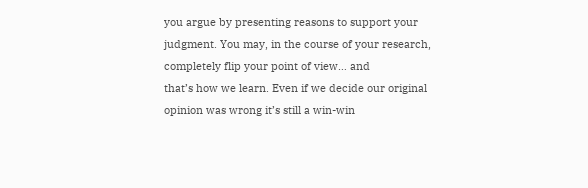you argue by presenting reasons to support your
judgment. You may, in the course of your research, completely flip your point of view… and
that’s how we learn. Even if we decide our original opinion was wrong it’s still a win-win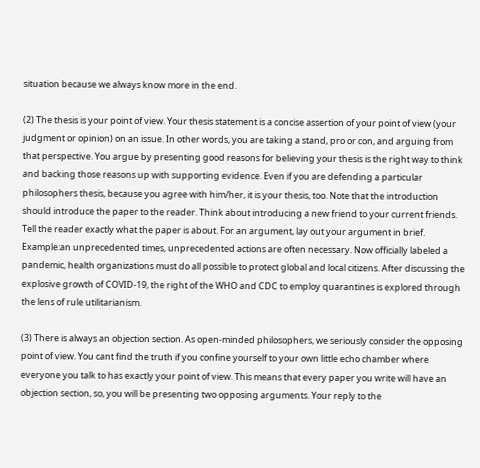situation because we always know more in the end.

(2) The thesis is your point of view. Your thesis statement is a concise assertion of your point of view (your judgment or opinion) on an issue. In other words, you are taking a stand, pro or con, and arguing from that perspective. You argue by presenting good reasons for believing your thesis is the right way to think and backing those reasons up with supporting evidence. Even if you are defending a particular philosophers thesis, because you agree with him/her, it is your thesis, too. Note that the introduction should introduce the paper to the reader. Think about introducing a new friend to your current friends. Tell the reader exactly what the paper is about. For an argument, lay out your argument in brief. Example:an unprecedented times, unprecedented actions are often necessary. Now officially labeled a pandemic, health organizations must do all possible to protect global and local citizens. After discussing the explosive growth of COVID-19, the right of the WHO and CDC to employ quarantines is explored through the lens of rule utilitarianism.

(3) There is always an objection section. As open-minded philosophers, we seriously consider the opposing point of view. You cant find the truth if you confine yourself to your own little echo chamber where everyone you talk to has exactly your point of view. This means that every paper you write will have an objection section, so, you will be presenting two opposing arguments. Your reply to the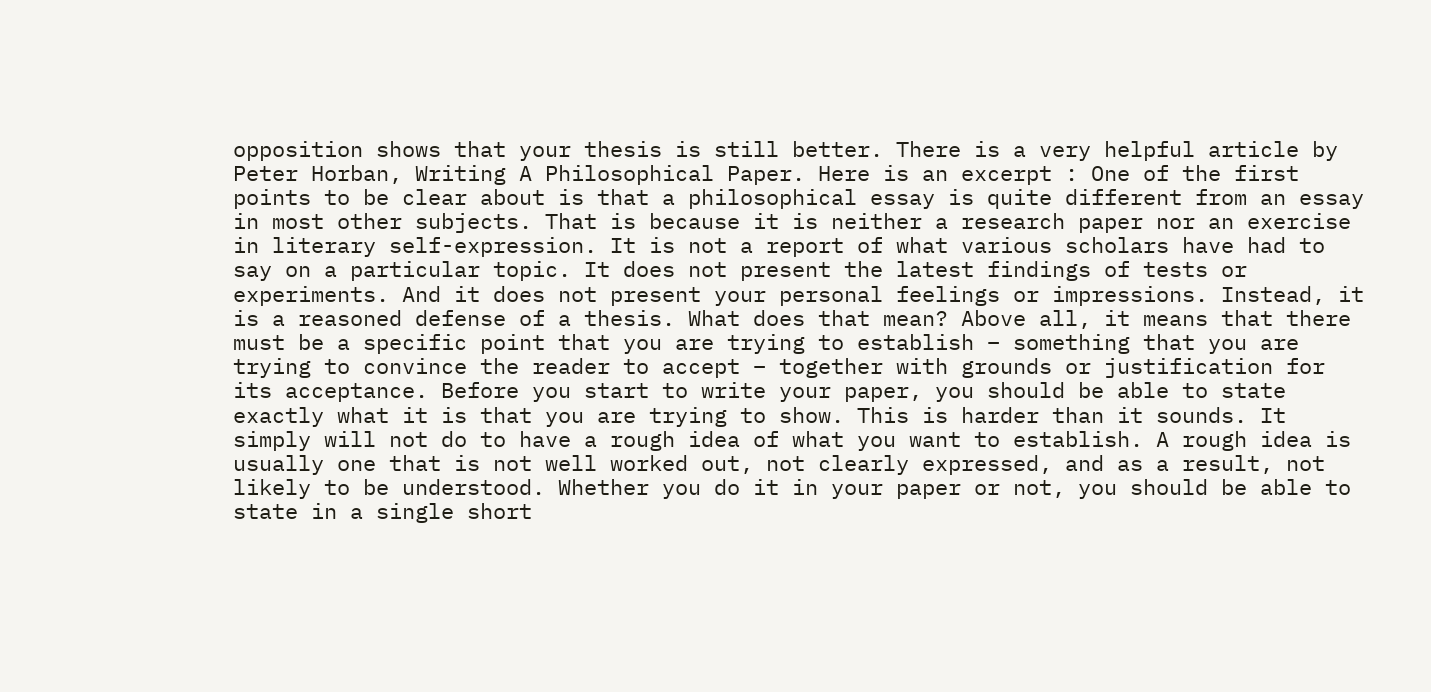opposition shows that your thesis is still better. There is a very helpful article by Peter Horban, Writing A Philosophical Paper. Here is an excerpt : One of the first points to be clear about is that a philosophical essay is quite different from an essay in most other subjects. That is because it is neither a research paper nor an exercise in literary self-expression. It is not a report of what various scholars have had to say on a particular topic. It does not present the latest findings of tests or experiments. And it does not present your personal feelings or impressions. Instead, it is a reasoned defense of a thesis. What does that mean? Above all, it means that there must be a specific point that you are trying to establish – something that you are trying to convince the reader to accept – together with grounds or justification for its acceptance. Before you start to write your paper, you should be able to state exactly what it is that you are trying to show. This is harder than it sounds. It simply will not do to have a rough idea of what you want to establish. A rough idea is usually one that is not well worked out, not clearly expressed, and as a result, not likely to be understood. Whether you do it in your paper or not, you should be able to state in a single short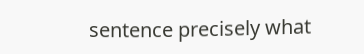sentence precisely what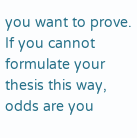you want to prove. If you cannot formulate your thesis this way, odds are you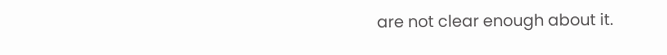are not clear enough about it.